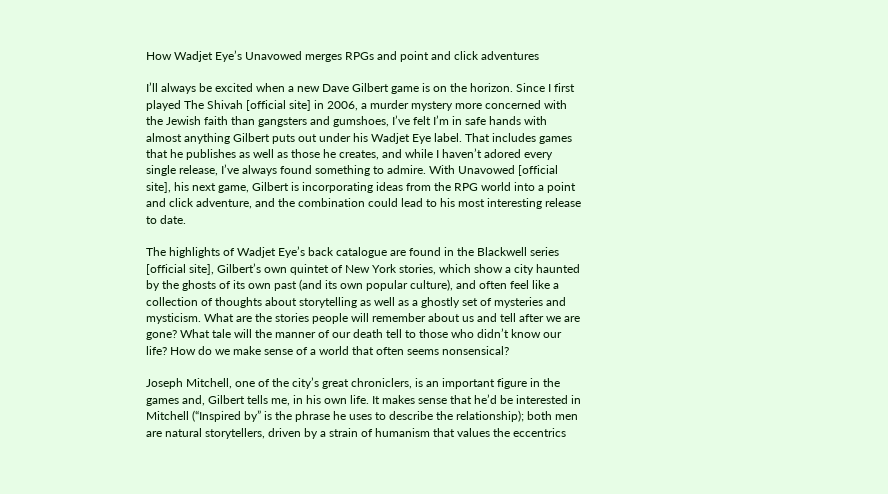How Wadjet Eye’s Unavowed merges RPGs and point and click adventures

I’ll always be excited when a new Dave Gilbert game is on the horizon. Since I first played The Shivah [official site] in 2006, a murder mystery more concerned with the Jewish faith than gangsters and gumshoes, I’ve felt I’m in safe hands with almost anything Gilbert puts out under his Wadjet Eye label. That includes games that he publishes as well as those he creates, and while I haven’t adored every single release, I’ve always found something to admire. With Unavowed [official site], his next game, Gilbert is incorporating ideas from the RPG world into a point and click adventure, and the combination could lead to his most interesting release to date.

The highlights of Wadjet Eye’s back catalogue are found in the Blackwell series [official site], Gilbert’s own quintet of New York stories, which show a city haunted by the ghosts of its own past (and its own popular culture), and often feel like a collection of thoughts about storytelling as well as a ghostly set of mysteries and mysticism. What are the stories people will remember about us and tell after we are gone? What tale will the manner of our death tell to those who didn’t know our life? How do we make sense of a world that often seems nonsensical?

Joseph Mitchell, one of the city’s great chroniclers, is an important figure in the games and, Gilbert tells me, in his own life. It makes sense that he’d be interested in Mitchell (“Inspired by” is the phrase he uses to describe the relationship); both men are natural storytellers, driven by a strain of humanism that values the eccentrics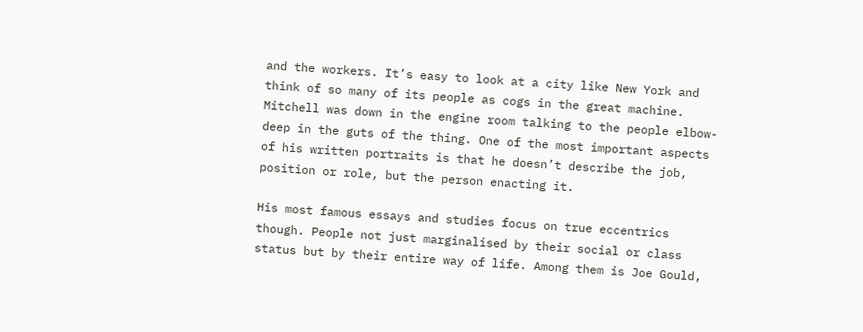and the workers. It’s easy to look at a city like New York and think of so many of its people as cogs in the great machine. Mitchell was down in the engine room talking to the people elbow-deep in the guts of the thing. One of the most important aspects of his written portraits is that he doesn’t describe the job, position or role, but the person enacting it.

His most famous essays and studies focus on true eccentrics though. People not just marginalised by their social or class status but by their entire way of life. Among them is Joe Gould,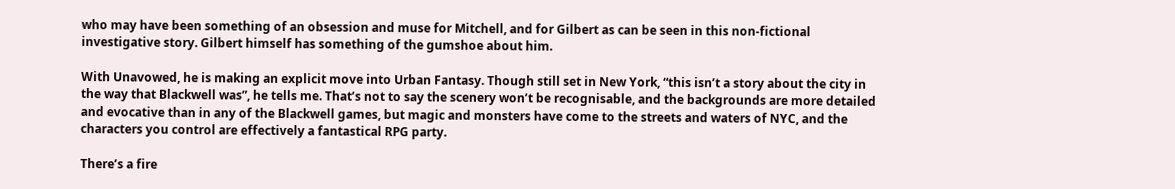who may have been something of an obsession and muse for Mitchell, and for Gilbert as can be seen in this non-fictional investigative story. Gilbert himself has something of the gumshoe about him.

With Unavowed, he is making an explicit move into Urban Fantasy. Though still set in New York, “this isn’t a story about the city in the way that Blackwell was”, he tells me. That’s not to say the scenery won’t be recognisable, and the backgrounds are more detailed and evocative than in any of the Blackwell games, but magic and monsters have come to the streets and waters of NYC, and the characters you control are effectively a fantastical RPG party.

There’s a fire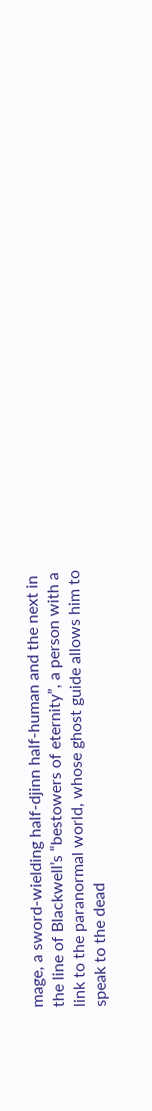mage, a sword-wielding half-djinn half-human and the next in the line of Blackwell’s “bestowers of eternity”, a person with a link to the paranormal world, whose ghost guide allows him to speak to the dead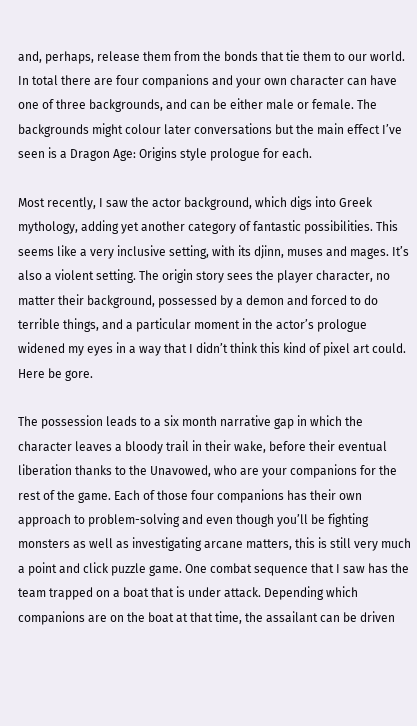and, perhaps, release them from the bonds that tie them to our world. In total there are four companions and your own character can have one of three backgrounds, and can be either male or female. The backgrounds might colour later conversations but the main effect I’ve seen is a Dragon Age: Origins style prologue for each.

Most recently, I saw the actor background, which digs into Greek mythology, adding yet another category of fantastic possibilities. This seems like a very inclusive setting, with its djinn, muses and mages. It’s also a violent setting. The origin story sees the player character, no matter their background, possessed by a demon and forced to do terrible things, and a particular moment in the actor’s prologue widened my eyes in a way that I didn’t think this kind of pixel art could. Here be gore.

The possession leads to a six month narrative gap in which the character leaves a bloody trail in their wake, before their eventual liberation thanks to the Unavowed, who are your companions for the rest of the game. Each of those four companions has their own approach to problem-solving and even though you’ll be fighting monsters as well as investigating arcane matters, this is still very much a point and click puzzle game. One combat sequence that I saw has the team trapped on a boat that is under attack. Depending which companions are on the boat at that time, the assailant can be driven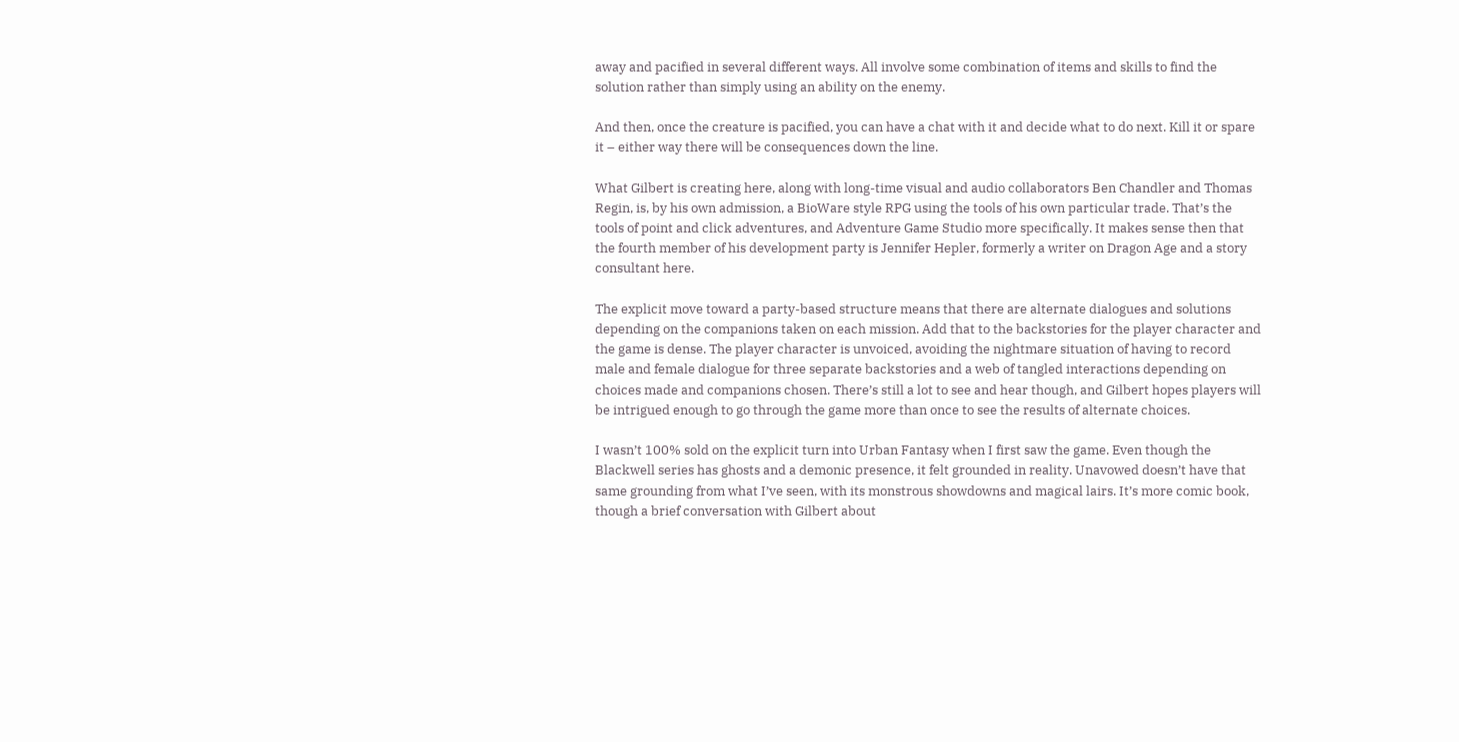away and pacified in several different ways. All involve some combination of items and skills to find the solution rather than simply using an ability on the enemy.

And then, once the creature is pacified, you can have a chat with it and decide what to do next. Kill it or spare it – either way there will be consequences down the line.

What Gilbert is creating here, along with long-time visual and audio collaborators Ben Chandler and Thomas Regin, is, by his own admission, a BioWare style RPG using the tools of his own particular trade. That’s the tools of point and click adventures, and Adventure Game Studio more specifically. It makes sense then that the fourth member of his development party is Jennifer Hepler, formerly a writer on Dragon Age and a story consultant here.

The explicit move toward a party-based structure means that there are alternate dialogues and solutions depending on the companions taken on each mission. Add that to the backstories for the player character and the game is dense. The player character is unvoiced, avoiding the nightmare situation of having to record male and female dialogue for three separate backstories and a web of tangled interactions depending on choices made and companions chosen. There’s still a lot to see and hear though, and Gilbert hopes players will be intrigued enough to go through the game more than once to see the results of alternate choices.

I wasn’t 100% sold on the explicit turn into Urban Fantasy when I first saw the game. Even though the Blackwell series has ghosts and a demonic presence, it felt grounded in reality. Unavowed doesn’t have that same grounding from what I’ve seen, with its monstrous showdowns and magical lairs. It’s more comic book, though a brief conversation with Gilbert about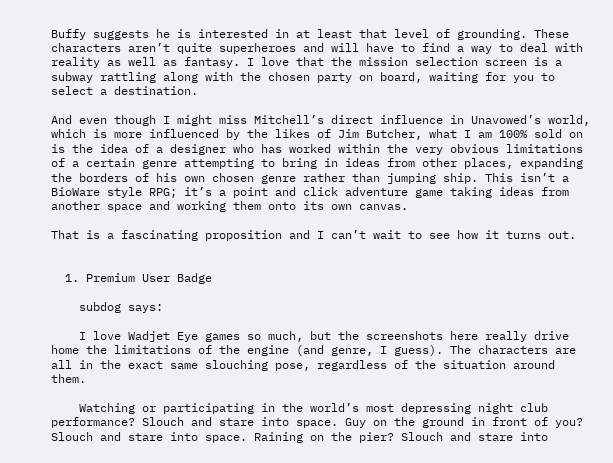Buffy suggests he is interested in at least that level of grounding. These characters aren’t quite superheroes and will have to find a way to deal with reality as well as fantasy. I love that the mission selection screen is a subway rattling along with the chosen party on board, waiting for you to select a destination.

And even though I might miss Mitchell’s direct influence in Unavowed’s world, which is more influenced by the likes of Jim Butcher, what I am 100% sold on is the idea of a designer who has worked within the very obvious limitations of a certain genre attempting to bring in ideas from other places, expanding the borders of his own chosen genre rather than jumping ship. This isn’t a BioWare style RPG; it’s a point and click adventure game taking ideas from another space and working them onto its own canvas.

That is a fascinating proposition and I can’t wait to see how it turns out.


  1. Premium User Badge

    subdog says:

    I love Wadjet Eye games so much, but the screenshots here really drive home the limitations of the engine (and genre, I guess). The characters are all in the exact same slouching pose, regardless of the situation around them.

    Watching or participating in the world’s most depressing night club performance? Slouch and stare into space. Guy on the ground in front of you? Slouch and stare into space. Raining on the pier? Slouch and stare into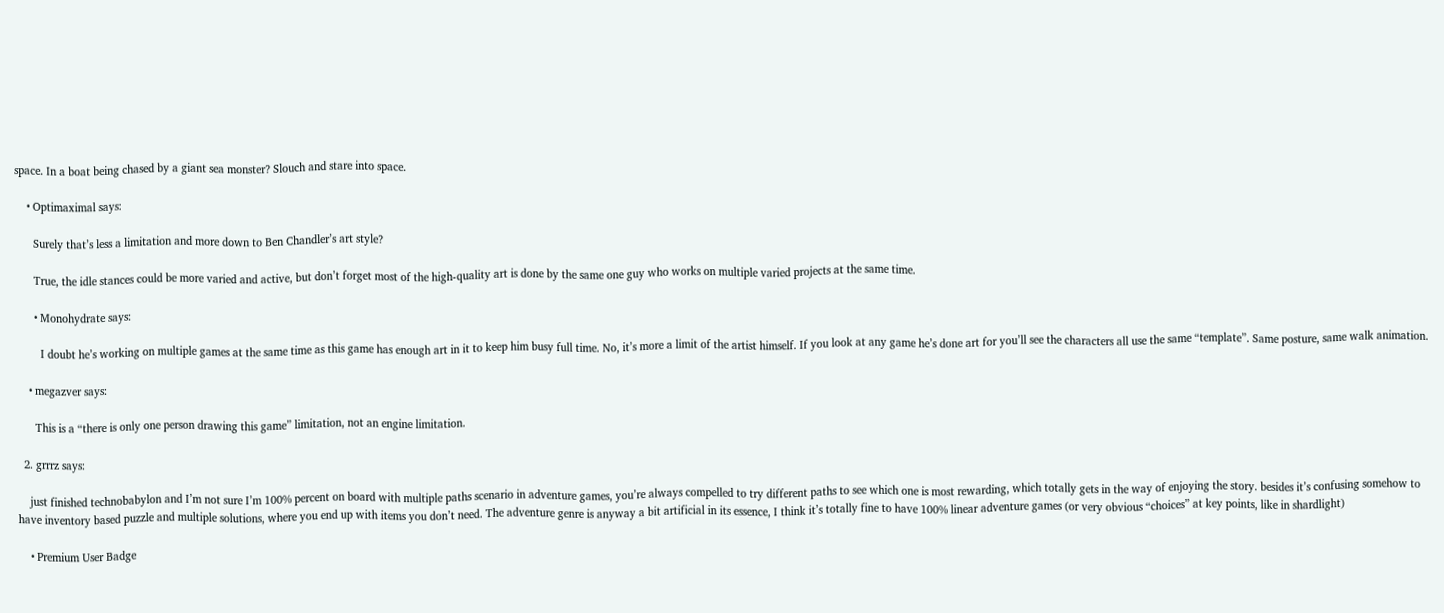space. In a boat being chased by a giant sea monster? Slouch and stare into space.

    • Optimaximal says:

      Surely that’s less a limitation and more down to Ben Chandler’s art style?

      True, the idle stances could be more varied and active, but don’t forget most of the high-quality art is done by the same one guy who works on multiple varied projects at the same time.

      • Monohydrate says:

        I doubt he’s working on multiple games at the same time as this game has enough art in it to keep him busy full time. No, it’s more a limit of the artist himself. If you look at any game he’s done art for you’ll see the characters all use the same “template”. Same posture, same walk animation.

    • megazver says:

      This is a “there is only one person drawing this game” limitation, not an engine limitation.

  2. grrrz says:

    just finished technobabylon and I’m not sure I’m 100% percent on board with multiple paths scenario in adventure games, you’re always compelled to try different paths to see which one is most rewarding, which totally gets in the way of enjoying the story. besides it’s confusing somehow to have inventory based puzzle and multiple solutions, where you end up with items you don’t need. The adventure genre is anyway a bit artificial in its essence, I think it’s totally fine to have 100% linear adventure games (or very obvious “choices” at key points, like in shardlight)

    • Premium User Badge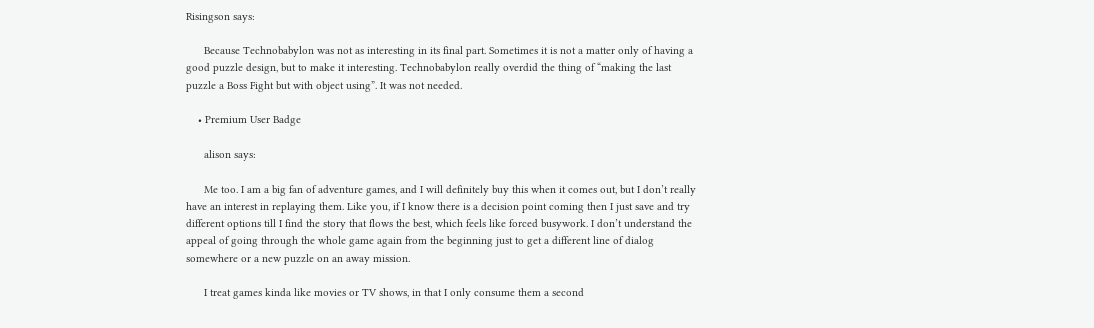Risingson says:

      Because Technobabylon was not as interesting in its final part. Sometimes it is not a matter only of having a good puzzle design, but to make it interesting. Technobabylon really overdid the thing of “making the last puzzle a Boss Fight but with object using”. It was not needed.

    • Premium User Badge

      alison says:

      Me too. I am a big fan of adventure games, and I will definitely buy this when it comes out, but I don’t really have an interest in replaying them. Like you, if I know there is a decision point coming then I just save and try different options till I find the story that flows the best, which feels like forced busywork. I don’t understand the appeal of going through the whole game again from the beginning just to get a different line of dialog somewhere or a new puzzle on an away mission.

      I treat games kinda like movies or TV shows, in that I only consume them a second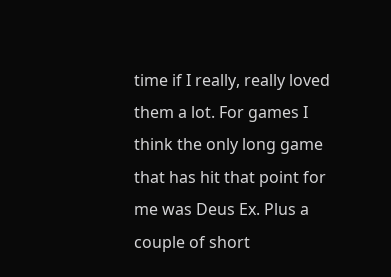time if I really, really loved them a lot. For games I think the only long game that has hit that point for me was Deus Ex. Plus a couple of short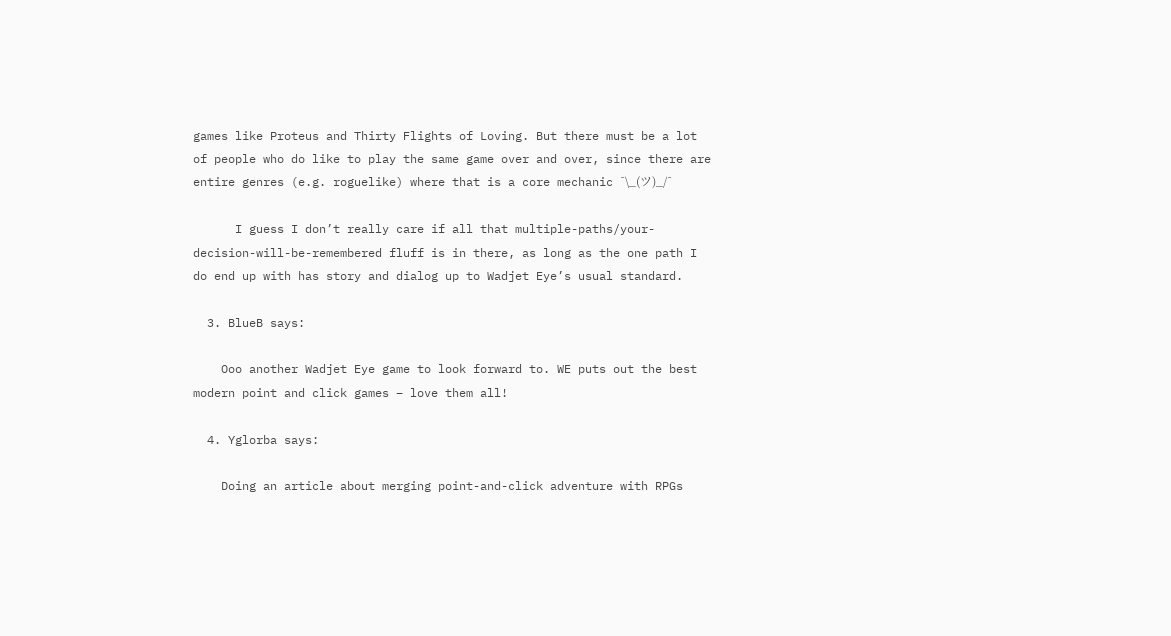games like Proteus and Thirty Flights of Loving. But there must be a lot of people who do like to play the same game over and over, since there are entire genres (e.g. roguelike) where that is a core mechanic ¯\_(ツ)_/¯

      I guess I don’t really care if all that multiple-paths/your-decision-will-be-remembered fluff is in there, as long as the one path I do end up with has story and dialog up to Wadjet Eye’s usual standard.

  3. BlueB says:

    Ooo another Wadjet Eye game to look forward to. WE puts out the best modern point and click games – love them all!

  4. Yglorba says:

    Doing an article about merging point-and-click adventure with RPGs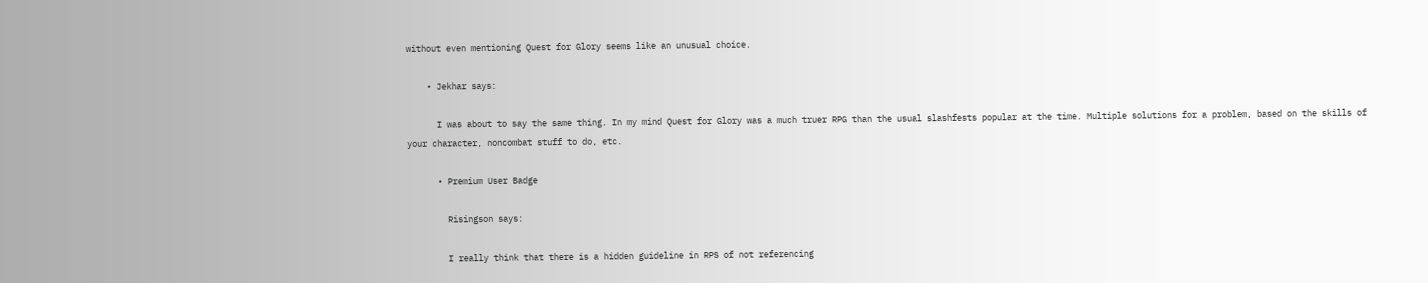without even mentioning Quest for Glory seems like an unusual choice.

    • Jekhar says:

      I was about to say the same thing. In my mind Quest for Glory was a much truer RPG than the usual slashfests popular at the time. Multiple solutions for a problem, based on the skills of your character, noncombat stuff to do, etc.

      • Premium User Badge

        Risingson says:

        I really think that there is a hidden guideline in RPS of not referencing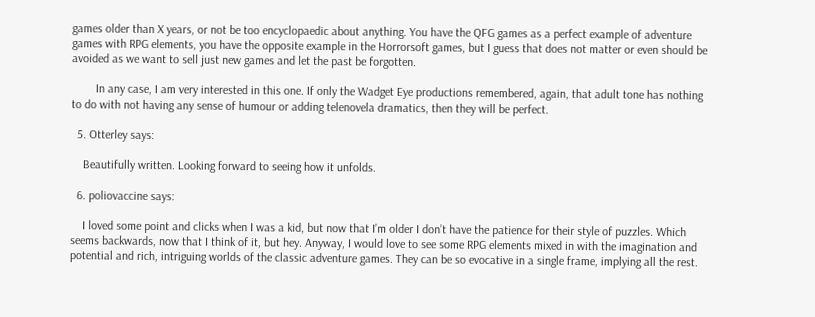games older than X years, or not be too encyclopaedic about anything. You have the QFG games as a perfect example of adventure games with RPG elements, you have the opposite example in the Horrorsoft games, but I guess that does not matter or even should be avoided as we want to sell just new games and let the past be forgotten.

        In any case, I am very interested in this one. If only the Wadget Eye productions remembered, again, that adult tone has nothing to do with not having any sense of humour or adding telenovela dramatics, then they will be perfect.

  5. Otterley says:

    Beautifully written. Looking forward to seeing how it unfolds.

  6. poliovaccine says:

    I loved some point and clicks when I was a kid, but now that I’m older I don’t have the patience for their style of puzzles. Which seems backwards, now that I think of it, but hey. Anyway, I would love to see some RPG elements mixed in with the imagination and potential and rich, intriguing worlds of the classic adventure games. They can be so evocative in a single frame, implying all the rest.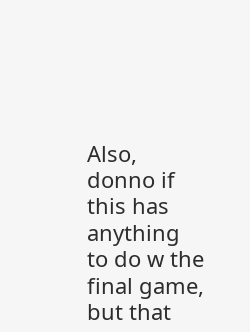Also, donno if this has anything to do w the final game, but that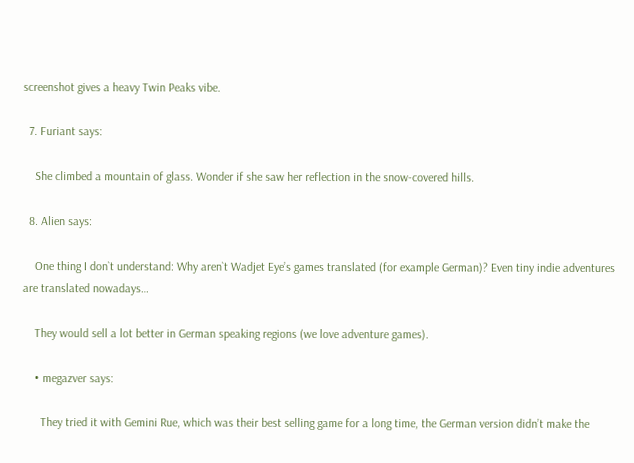screenshot gives a heavy Twin Peaks vibe.

  7. Furiant says:

    She climbed a mountain of glass. Wonder if she saw her reflection in the snow-covered hills.

  8. Alien says:

    One thing I don`t understand: Why aren`t Wadjet Eye’s games translated (for example German)? Even tiny indie adventures are translated nowadays…

    They would sell a lot better in German speaking regions (we love adventure games).

    • megazver says:

      They tried it with Gemini Rue, which was their best selling game for a long time, the German version didn’t make the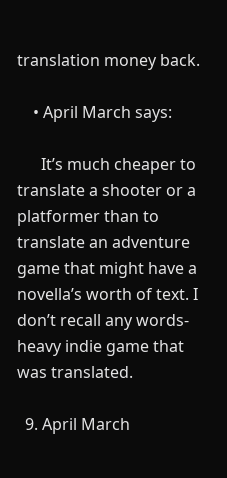translation money back.

    • April March says:

      It’s much cheaper to translate a shooter or a platformer than to translate an adventure game that might have a novella’s worth of text. I don’t recall any words-heavy indie game that was translated.

  9. April March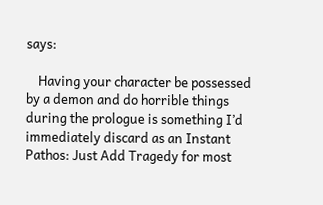says:

    Having your character be possessed by a demon and do horrible things during the prologue is something I’d immediately discard as an Instant Pathos: Just Add Tragedy for most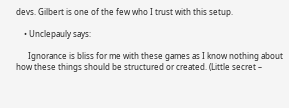devs. Gilbert is one of the few who I trust with this setup.

    • Unclepauly says:

      Ignorance is bliss for me with these games as I know nothing about how these things should be structured or created. (Little secret –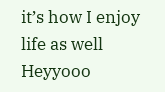it’s how I enjoy life as well Heyyooo